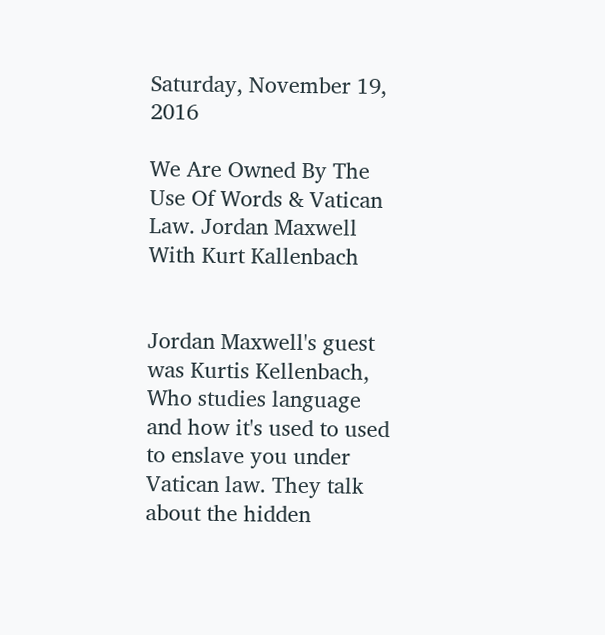Saturday, November 19, 2016

We Are Owned By The Use Of Words & Vatican Law. Jordan Maxwell With Kurt Kallenbach


Jordan Maxwell's guest was Kurtis Kellenbach, Who studies language and how it's used to used to enslave you under Vatican law. They talk about the hidden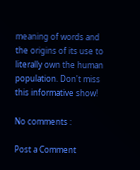meaning of words and the origins of its use to literally own the human population. Don't miss this informative show!

No comments :

Post a Comment